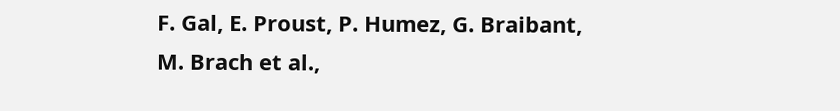F. Gal, E. Proust, P. Humez, G. Braibant, M. Brach et al.,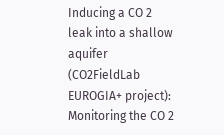Inducing a CO 2 leak into a shallow aquifer (CO2FieldLab EUROGIA+ project): Monitoring the CO 2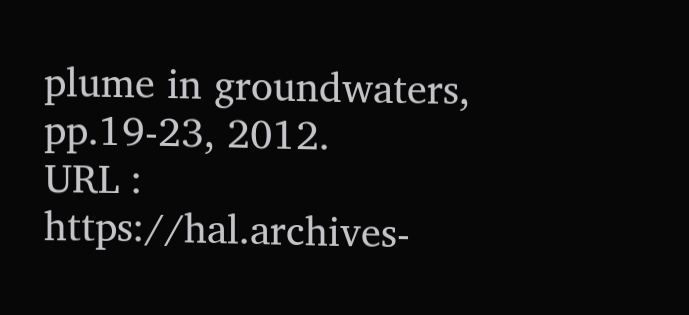plume in groundwaters, pp.19-23, 2012.
URL : https://hal.archives-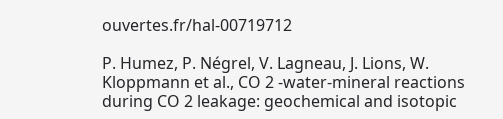ouvertes.fr/hal-00719712

P. Humez, P. Négrel, V. Lagneau, J. Lions, W. Kloppmann et al., CO 2 -water-mineral reactions during CO 2 leakage: geochemical and isotopic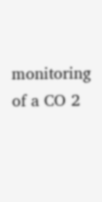monitoring of a CO 2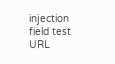injection field test
URL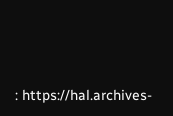: https://hal.archives-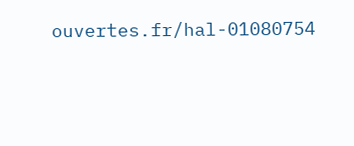ouvertes.fr/hal-01080754